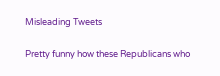Misleading Tweets

Pretty funny how these Republicans who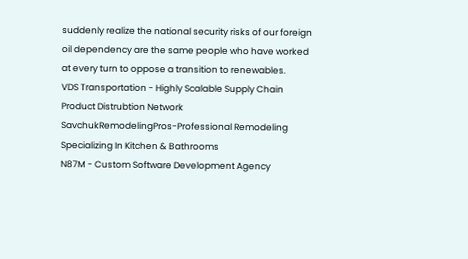suddenly realize the national security risks of our foreign oil dependency are the same people who have worked at every turn to oppose a transition to renewables.
VDS Transportation - Highly Scalable Supply Chain Product Distrubtion Network
SavchukRemodelingPros-Professional Remodeling Specializing In Kitchen & Bathrooms
N87M - Custom Software Development Agency